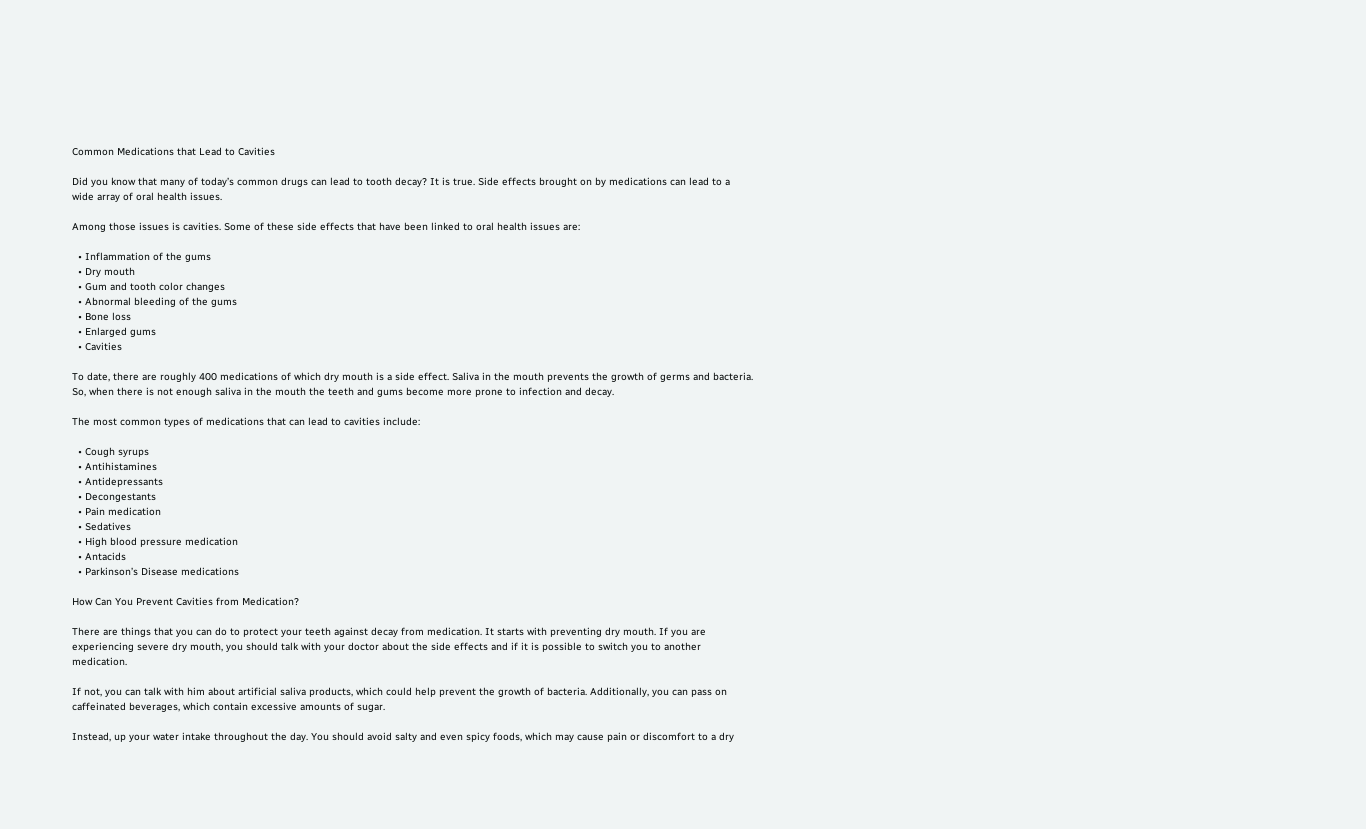Common Medications that Lead to Cavities

Did you know that many of today’s common drugs can lead to tooth decay? It is true. Side effects brought on by medications can lead to a wide array of oral health issues.

Among those issues is cavities. Some of these side effects that have been linked to oral health issues are:

  • Inflammation of the gums
  • Dry mouth
  • Gum and tooth color changes
  • Abnormal bleeding of the gums
  • Bone loss
  • Enlarged gums
  • Cavities

To date, there are roughly 400 medications of which dry mouth is a side effect. Saliva in the mouth prevents the growth of germs and bacteria. So, when there is not enough saliva in the mouth the teeth and gums become more prone to infection and decay.

The most common types of medications that can lead to cavities include:

  • Cough syrups
  • Antihistamines
  • Antidepressants
  • Decongestants
  • Pain medication
  • Sedatives
  • High blood pressure medication
  • Antacids
  • Parkinson’s Disease medications

How Can You Prevent Cavities from Medication?

There are things that you can do to protect your teeth against decay from medication. It starts with preventing dry mouth. If you are experiencing severe dry mouth, you should talk with your doctor about the side effects and if it is possible to switch you to another medication.

If not, you can talk with him about artificial saliva products, which could help prevent the growth of bacteria. Additionally, you can pass on caffeinated beverages, which contain excessive amounts of sugar.

Instead, up your water intake throughout the day. You should avoid salty and even spicy foods, which may cause pain or discomfort to a dry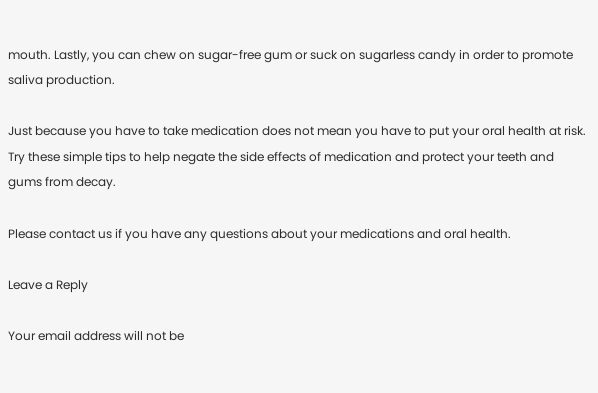mouth. Lastly, you can chew on sugar-free gum or suck on sugarless candy in order to promote saliva production.

Just because you have to take medication does not mean you have to put your oral health at risk. Try these simple tips to help negate the side effects of medication and protect your teeth and gums from decay.

Please contact us if you have any questions about your medications and oral health.

Leave a Reply

Your email address will not be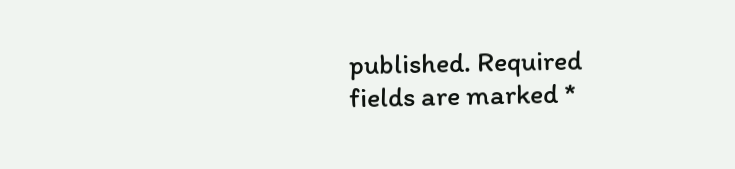published. Required fields are marked *